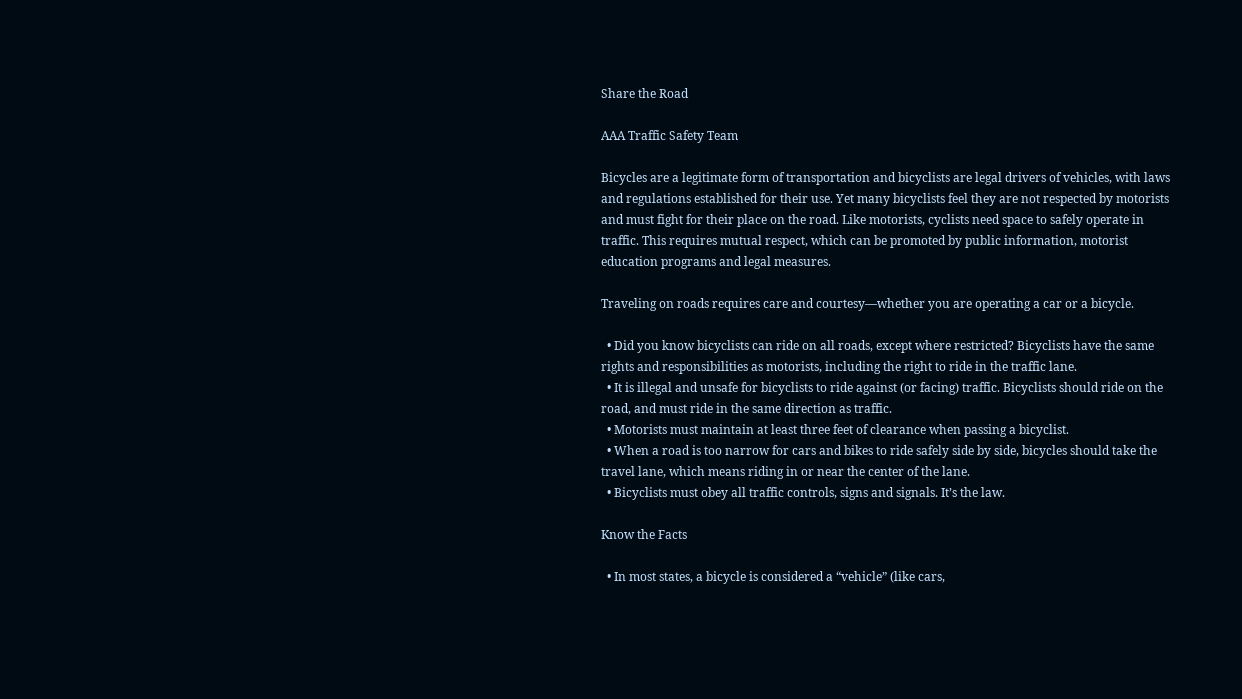Share the Road

AAA Traffic Safety Team

Bicycles are a legitimate form of transportation and bicyclists are legal drivers of vehicles, with laws and regulations established for their use. Yet many bicyclists feel they are not respected by motorists and must fight for their place on the road. Like motorists, cyclists need space to safely operate in traffic. This requires mutual respect, which can be promoted by public information, motorist education programs and legal measures.

Traveling on roads requires care and courtesy—whether you are operating a car or a bicycle.

  • Did you know bicyclists can ride on all roads, except where restricted? Bicyclists have the same rights and responsibilities as motorists, including the right to ride in the traffic lane.
  • It is illegal and unsafe for bicyclists to ride against (or facing) traffic. Bicyclists should ride on the road, and must ride in the same direction as traffic.
  • Motorists must maintain at least three feet of clearance when passing a bicyclist.
  • When a road is too narrow for cars and bikes to ride safely side by side, bicycles should take the travel lane, which means riding in or near the center of the lane.
  • Bicyclists must obey all traffic controls, signs and signals. It’s the law.

Know the Facts

  • In most states, a bicycle is considered a “vehicle” (like cars,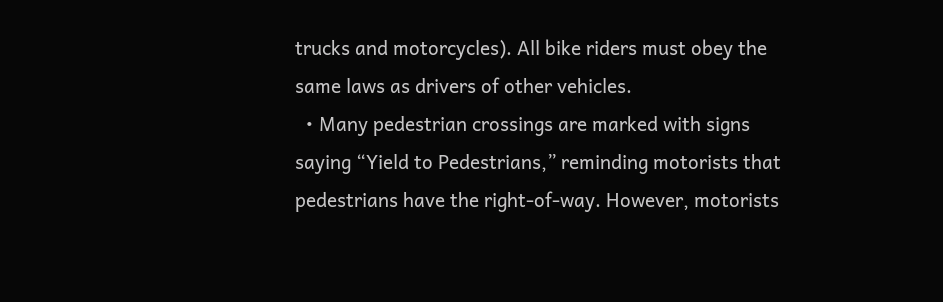trucks and motorcycles). All bike riders must obey the same laws as drivers of other vehicles.
  • Many pedestrian crossings are marked with signs saying “Yield to Pedestrians,” reminding motorists that pedestrians have the right-of-way. However, motorists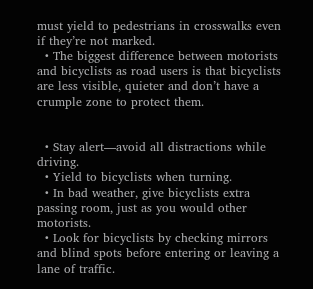must yield to pedestrians in crosswalks even if they’re not marked.
  • The biggest difference between motorists and bicyclists as road users is that bicyclists are less visible, quieter and don’t have a crumple zone to protect them.


  • Stay alert—avoid all distractions while driving.
  • Yield to bicyclists when turning.
  • In bad weather, give bicyclists extra passing room, just as you would other motorists.
  • Look for bicyclists by checking mirrors and blind spots before entering or leaving a lane of traffic.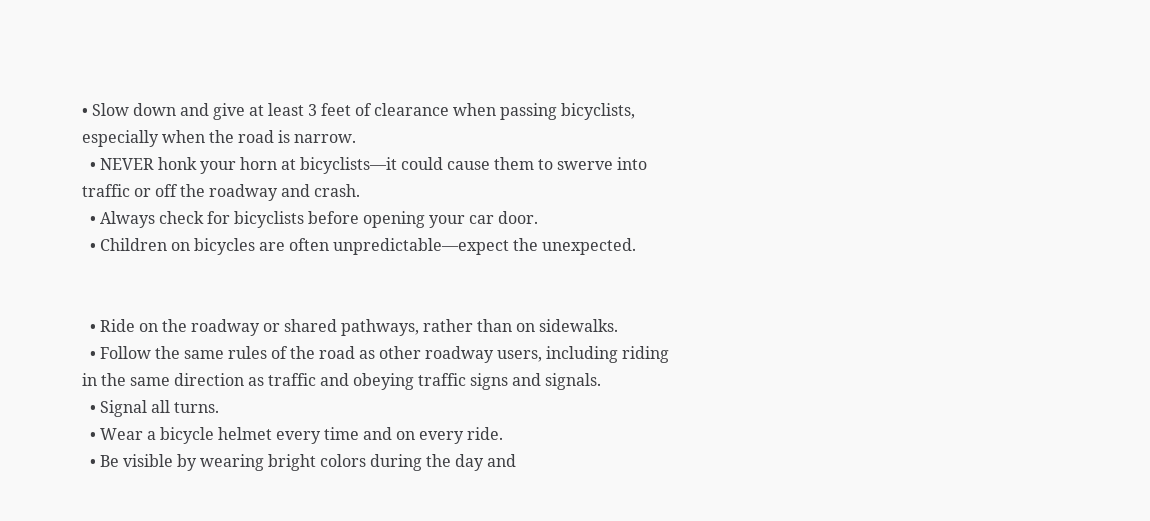• Slow down and give at least 3 feet of clearance when passing bicyclists, especially when the road is narrow.
  • NEVER honk your horn at bicyclists—it could cause them to swerve into traffic or off the roadway and crash.
  • Always check for bicyclists before opening your car door.
  • Children on bicycles are often unpredictable—expect the unexpected.


  • Ride on the roadway or shared pathways, rather than on sidewalks.
  • Follow the same rules of the road as other roadway users, including riding in the same direction as traffic and obeying traffic signs and signals.
  • Signal all turns.
  • Wear a bicycle helmet every time and on every ride.
  • Be visible by wearing bright colors during the day and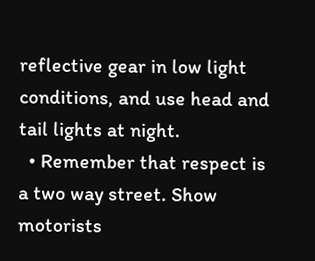reflective gear in low light conditions, and use head and tail lights at night.
  • Remember that respect is a two way street. Show motorists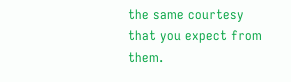the same courtesy that you expect from them.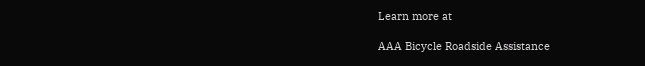Learn more at

AAA Bicycle Roadside Assistance